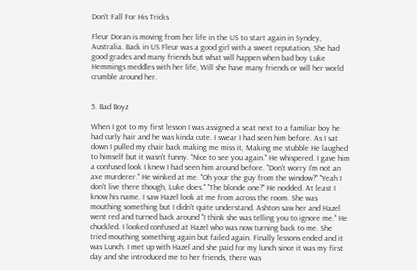Don't Fall For His Tricks

Fleur Doran is moving from her life in the US to start again in Syndey, Australia. Back in US Fleur was a good girl with a sweet reputation, She had good grades and many friends but what will happen when bad boy Luke Hemmings meddles with her life, Will she have many friends or will her world crumble around her.


5. Bad Boyz

When I got to my first lesson I was assigned a seat next to a familiar boy he had curly hair and he was kinda cute. I swear I had seen him before. As I sat down I pulled my chair back making me miss it, Making me stubble He laughed to himself but it wasn't funny. "Nice to see you again." He whispered. I gave him a confused look I knew I had seen him around before. "Don't worry I'm not an axe murderer." He winked at me. "Oh your the guy from the window?" "Yeah I don't live there though, Luke does." "The blonde one?" He nodded. At least I know his name. I saw Hazel look at me from across the room. She was mouthing something but I didn't quite understand. Ashton saw her and Hazel went red and turned back around "I think she was telling you to ignore me." He chuckled. I looked confused at Hazel who was now turning back to me. She tried mouthing something again but failed again. Finally lessons ended and it was Lunch. I met up with Hazel and she paid for my lunch since it was my first day and she introduced me to her friends, there was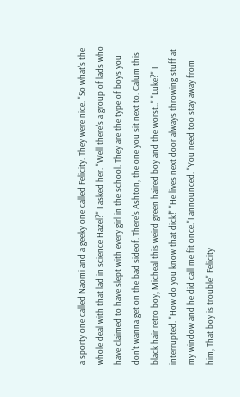a sporty one called Naomi and a geeky one called Felicity. They were nice. "So what's the whole deal with that lad in science Hazel?" I asked her. "Well there's a group of lads who have claimed to have slept with every girl in the school. They are the type of boys you don't wanna get on the bad sideof. There's Ashton, the one you sit next to. Calum this black hair retro boy, Micheal this weird green haired boy and the worst.." "Luke?" I interrupted. "How do you know that dick!" "He lives next door always throwing stuff at my window and he did call me fit once."I announced. "You need too stay away from him, That boy is trouble" Felicity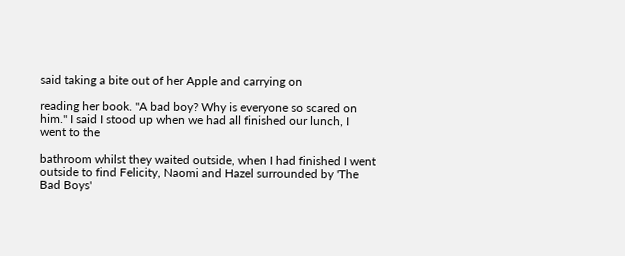said taking a bite out of her Apple and carrying on

reading her book. "A bad boy? Why is everyone so scared on him." I said I stood up when we had all finished our lunch, I went to the

bathroom whilst they waited outside, when I had finished I went outside to find Felicity, Naomi and Hazel surrounded by 'The Bad Boys'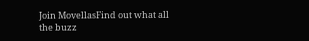Join MovellasFind out what all the buzz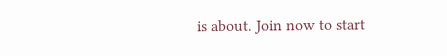is about. Join now to start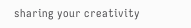sharing your creativity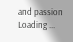and passion
Loading ...